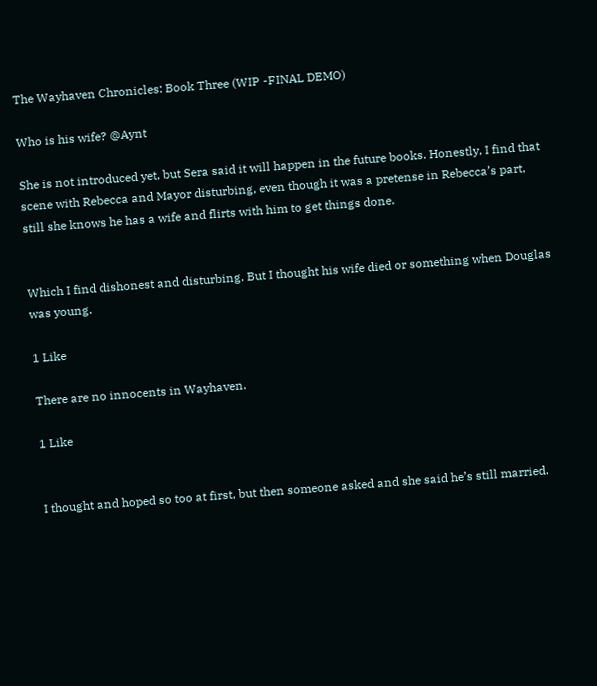The Wayhaven Chronicles: Book Three (WIP -FINAL DEMO)

Who is his wife? @Aynt

She is not introduced yet, but Sera said it will happen in the future books. Honestly, I find that scene with Rebecca and Mayor disturbing, even though it was a pretense in Rebecca’s part, still she knows he has a wife and flirts with him to get things done.


Which I find dishonest and disturbing. But I thought his wife died or something when Douglas was young.

1 Like

There are no innocents in Wayhaven.

1 Like


I thought and hoped so too at first, but then someone asked and she said he’s still married.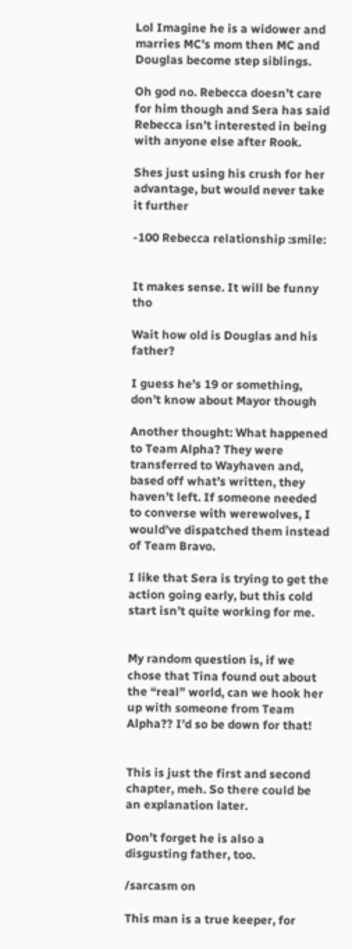Lol Imagine he is a widower and marries MC’s mom then MC and Douglas become step siblings.

Oh god no. Rebecca doesn’t care for him though and Sera has said Rebecca isn’t interested in being with anyone else after Rook.

Shes just using his crush for her advantage, but would never take it further

-100 Rebecca relationship :smile:


It makes sense. It will be funny tho

Wait how old is Douglas and his father?

I guess he’s 19 or something, don’t know about Mayor though

Another thought: What happened to Team Alpha? They were transferred to Wayhaven and, based off what’s written, they haven’t left. If someone needed to converse with werewolves, I would’ve dispatched them instead of Team Bravo.

I like that Sera is trying to get the action going early, but this cold start isn’t quite working for me.


My random question is, if we chose that Tina found out about the “real” world, can we hook her up with someone from Team Alpha?? I’d so be down for that!


This is just the first and second chapter, meh. So there could be an explanation later.

Don’t forget he is also a disgusting father, too.

/sarcasm on

This man is a true keeper, for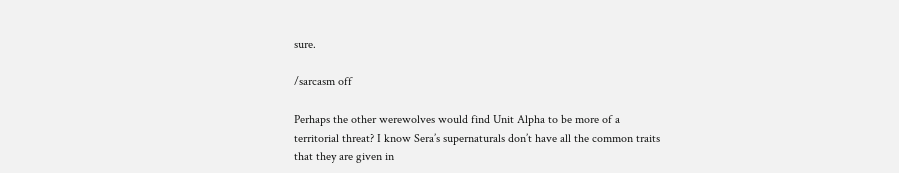sure.

/sarcasm off

Perhaps the other werewolves would find Unit Alpha to be more of a territorial threat? I know Sera’s supernaturals don’t have all the common traits that they are given in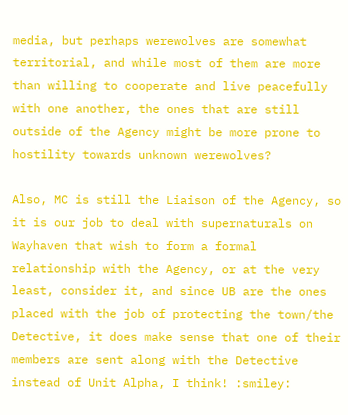media, but perhaps werewolves are somewhat territorial, and while most of them are more than willing to cooperate and live peacefully with one another, the ones that are still outside of the Agency might be more prone to hostility towards unknown werewolves?

Also, MC is still the Liaison of the Agency, so it is our job to deal with supernaturals on Wayhaven that wish to form a formal relationship with the Agency, or at the very least, consider it, and since UB are the ones placed with the job of protecting the town/the Detective, it does make sense that one of their members are sent along with the Detective instead of Unit Alpha, I think! :smiley: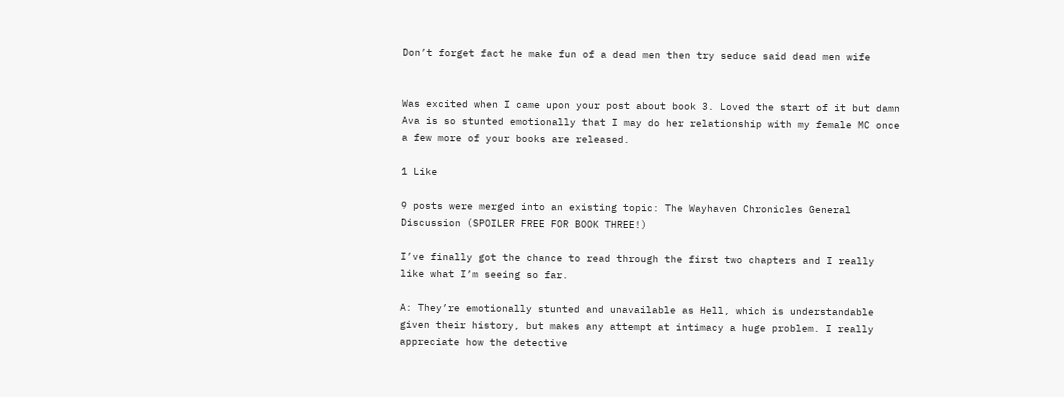Don’t forget fact he make fun of a dead men then try seduce said dead men wife


Was excited when I came upon your post about book 3. Loved the start of it but damn Ava is so stunted emotionally that I may do her relationship with my female MC once a few more of your books are released.

1 Like

9 posts were merged into an existing topic: The Wayhaven Chronicles General Discussion (SPOILER FREE FOR BOOK THREE!)

I’ve finally got the chance to read through the first two chapters and I really like what I’m seeing so far.

A: They’re emotionally stunted and unavailable as Hell, which is understandable given their history, but makes any attempt at intimacy a huge problem. I really appreciate how the detective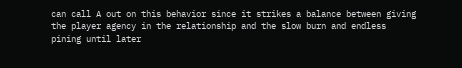can call A out on this behavior since it strikes a balance between giving the player agency in the relationship and the slow burn and endless pining until later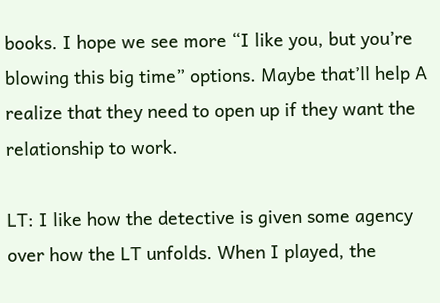books. I hope we see more “I like you, but you’re blowing this big time” options. Maybe that’ll help A realize that they need to open up if they want the relationship to work.

LT: I like how the detective is given some agency over how the LT unfolds. When I played, the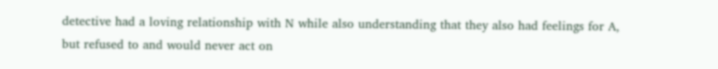detective had a loving relationship with N while also understanding that they also had feelings for A, but refused to and would never act on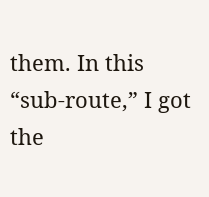them. In this “sub-route,” I got the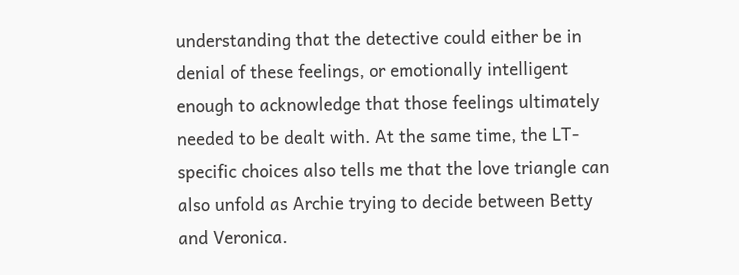understanding that the detective could either be in denial of these feelings, or emotionally intelligent enough to acknowledge that those feelings ultimately needed to be dealt with. At the same time, the LT-specific choices also tells me that the love triangle can also unfold as Archie trying to decide between Betty and Veronica.